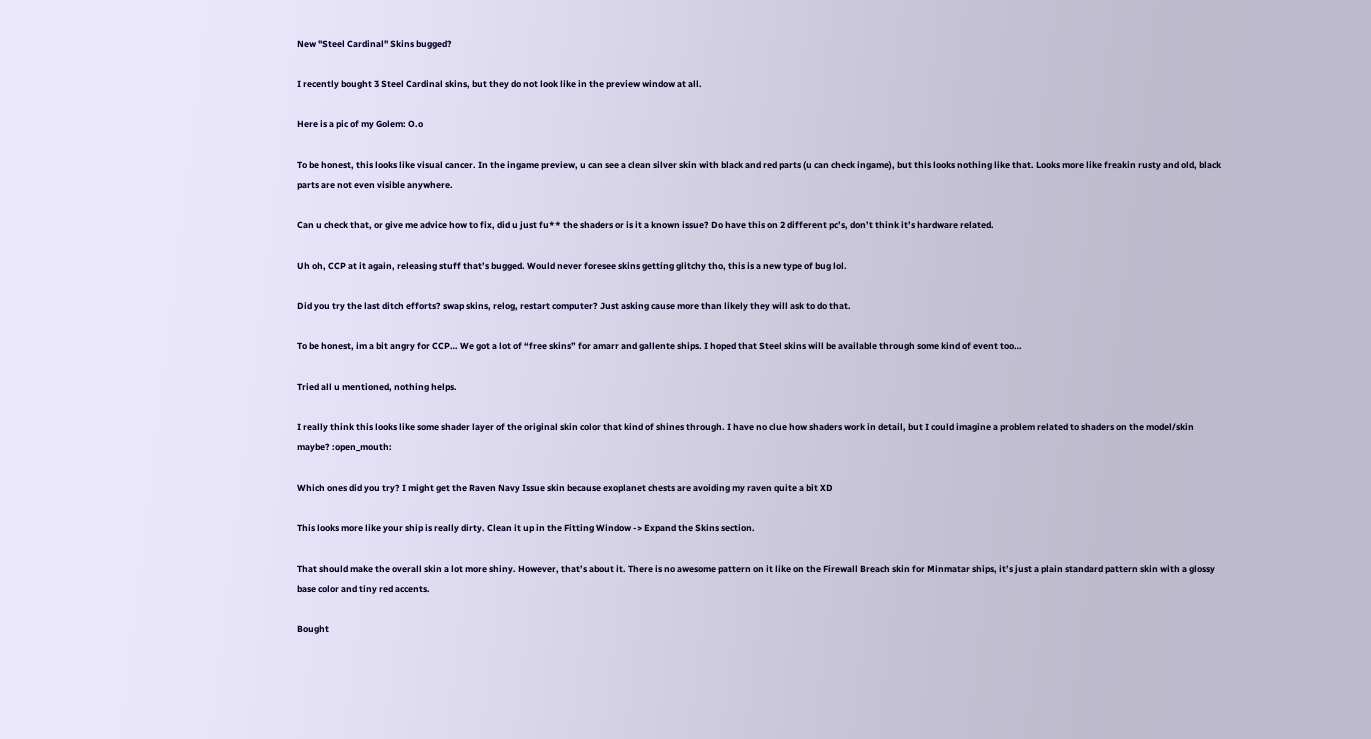New "Steel Cardinal" Skins bugged?

I recently bought 3 Steel Cardinal skins, but they do not look like in the preview window at all.

Here is a pic of my Golem: O.o

To be honest, this looks like visual cancer. In the ingame preview, u can see a clean silver skin with black and red parts (u can check ingame), but this looks nothing like that. Looks more like freakin rusty and old, black parts are not even visible anywhere.

Can u check that, or give me advice how to fix, did u just fu** the shaders or is it a known issue? Do have this on 2 different pc’s, don’t think it’s hardware related.

Uh oh, CCP at it again, releasing stuff that’s bugged. Would never foresee skins getting glitchy tho, this is a new type of bug lol.

Did you try the last ditch efforts? swap skins, relog, restart computer? Just asking cause more than likely they will ask to do that.

To be honest, im a bit angry for CCP… We got a lot of “free skins” for amarr and gallente ships. I hoped that Steel skins will be available through some kind of event too…

Tried all u mentioned, nothing helps.

I really think this looks like some shader layer of the original skin color that kind of shines through. I have no clue how shaders work in detail, but I could imagine a problem related to shaders on the model/skin maybe? :open_mouth:

Which ones did you try? I might get the Raven Navy Issue skin because exoplanet chests are avoiding my raven quite a bit XD

This looks more like your ship is really dirty. Clean it up in the Fitting Window -> Expand the Skins section.

That should make the overall skin a lot more shiny. However, that’s about it. There is no awesome pattern on it like on the Firewall Breach skin for Minmatar ships, it’s just a plain standard pattern skin with a glossy base color and tiny red accents.

Bought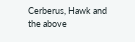Cerberus, Hawk and the above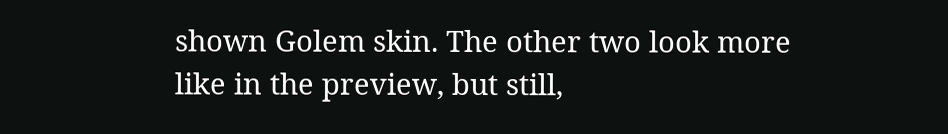shown Golem skin. The other two look more like in the preview, but still,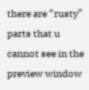there are “rusty” parts that u cannot see in the preview window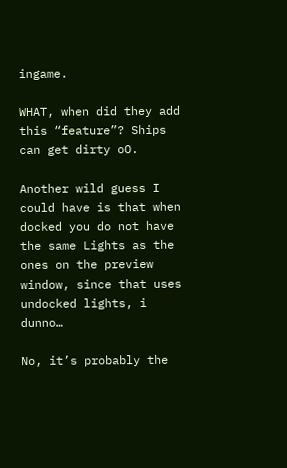ingame.

WHAT, when did they add this “feature”? Ships can get dirty oO.

Another wild guess I could have is that when docked you do not have the same Lights as the ones on the preview window, since that uses undocked lights, i dunno…

No, it’s probably the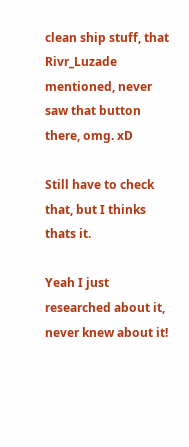clean ship stuff, that Rivr_Luzade mentioned, never saw that button there, omg. xD

Still have to check that, but I thinks thats it.

Yeah I just researched about it, never knew about it!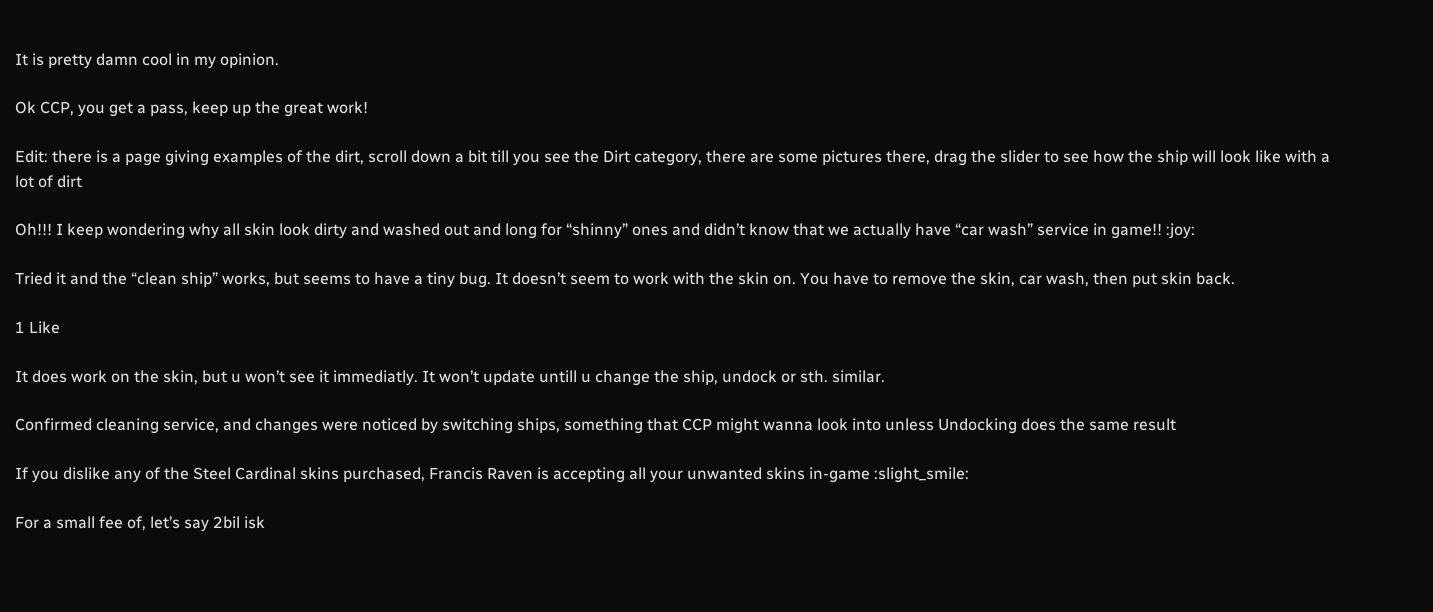It is pretty damn cool in my opinion.

Ok CCP, you get a pass, keep up the great work!

Edit: there is a page giving examples of the dirt, scroll down a bit till you see the Dirt category, there are some pictures there, drag the slider to see how the ship will look like with a lot of dirt

Oh!!! I keep wondering why all skin look dirty and washed out and long for “shinny” ones and didn’t know that we actually have “car wash” service in game!! :joy:

Tried it and the “clean ship” works, but seems to have a tiny bug. It doesn’t seem to work with the skin on. You have to remove the skin, car wash, then put skin back.

1 Like

It does work on the skin, but u won’t see it immediatly. It won’t update untill u change the ship, undock or sth. similar.

Confirmed cleaning service, and changes were noticed by switching ships, something that CCP might wanna look into unless Undocking does the same result

If you dislike any of the Steel Cardinal skins purchased, Francis Raven is accepting all your unwanted skins in-game :slight_smile:

For a small fee of, let’s say 2bil isk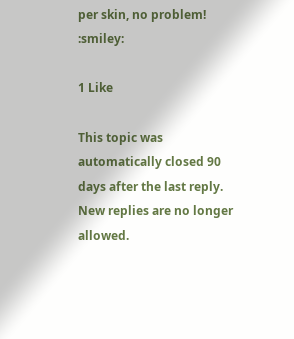per skin, no problem! :smiley:

1 Like

This topic was automatically closed 90 days after the last reply. New replies are no longer allowed.